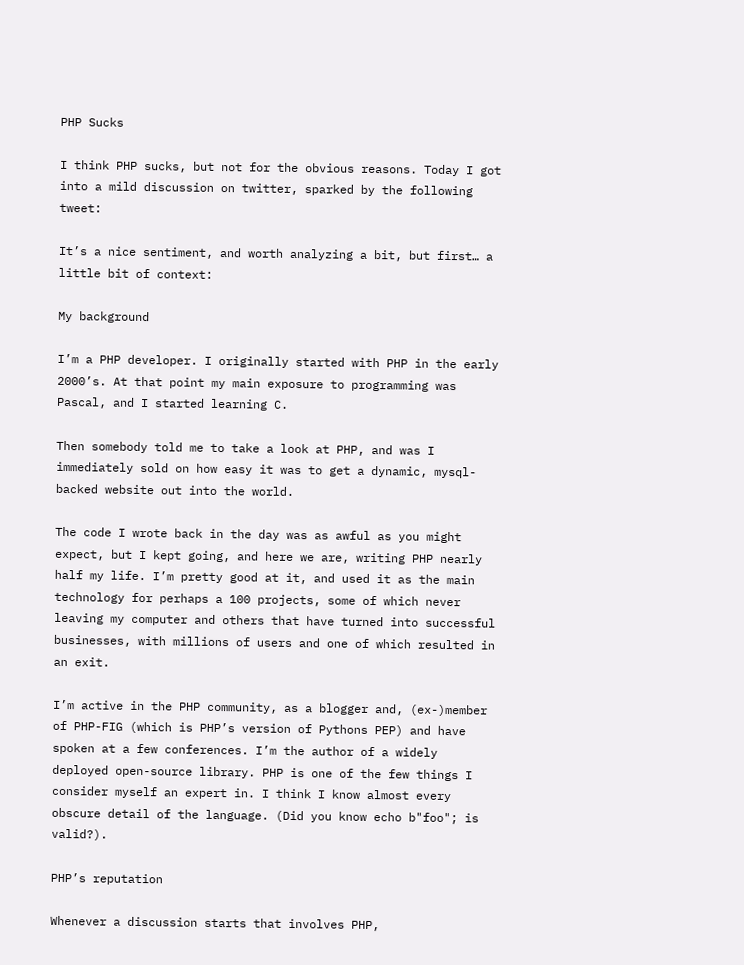PHP Sucks

I think PHP sucks, but not for the obvious reasons. Today I got into a mild discussion on twitter, sparked by the following tweet:

It’s a nice sentiment, and worth analyzing a bit, but first… a little bit of context:

My background

I’m a PHP developer. I originally started with PHP in the early 2000’s. At that point my main exposure to programming was Pascal, and I started learning C.

Then somebody told me to take a look at PHP, and was I immediately sold on how easy it was to get a dynamic, mysql-backed website out into the world.

The code I wrote back in the day was as awful as you might expect, but I kept going, and here we are, writing PHP nearly half my life. I’m pretty good at it, and used it as the main technology for perhaps a 100 projects, some of which never leaving my computer and others that have turned into successful businesses, with millions of users and one of which resulted in an exit.

I’m active in the PHP community, as a blogger and, (ex-)member of PHP-FIG (which is PHP’s version of Pythons PEP) and have spoken at a few conferences. I’m the author of a widely deployed open-source library. PHP is one of the few things I consider myself an expert in. I think I know almost every obscure detail of the language. (Did you know echo b"foo"; is valid?).

PHP’s reputation

Whenever a discussion starts that involves PHP,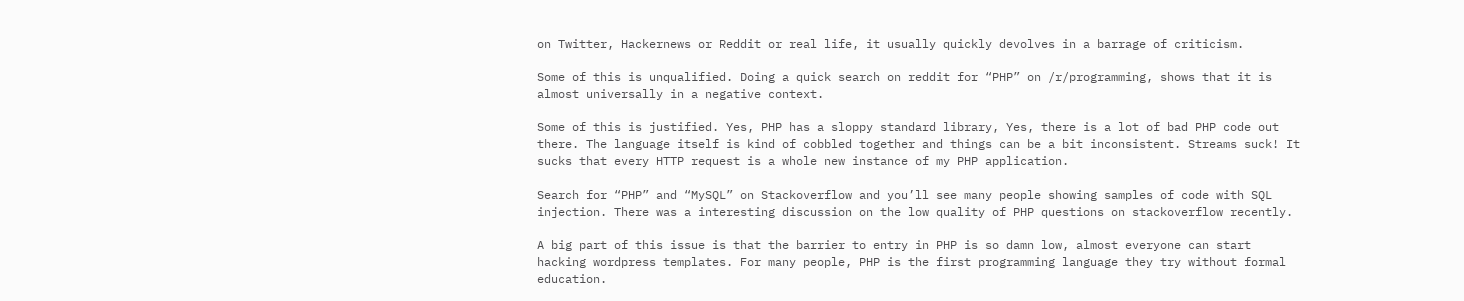on Twitter, Hackernews or Reddit or real life, it usually quickly devolves in a barrage of criticism.

Some of this is unqualified. Doing a quick search on reddit for “PHP” on /r/programming, shows that it is almost universally in a negative context.

Some of this is justified. Yes, PHP has a sloppy standard library, Yes, there is a lot of bad PHP code out there. The language itself is kind of cobbled together and things can be a bit inconsistent. Streams suck! It sucks that every HTTP request is a whole new instance of my PHP application.

Search for “PHP” and “MySQL” on Stackoverflow and you’ll see many people showing samples of code with SQL injection. There was a interesting discussion on the low quality of PHP questions on stackoverflow recently.

A big part of this issue is that the barrier to entry in PHP is so damn low, almost everyone can start hacking wordpress templates. For many people, PHP is the first programming language they try without formal education.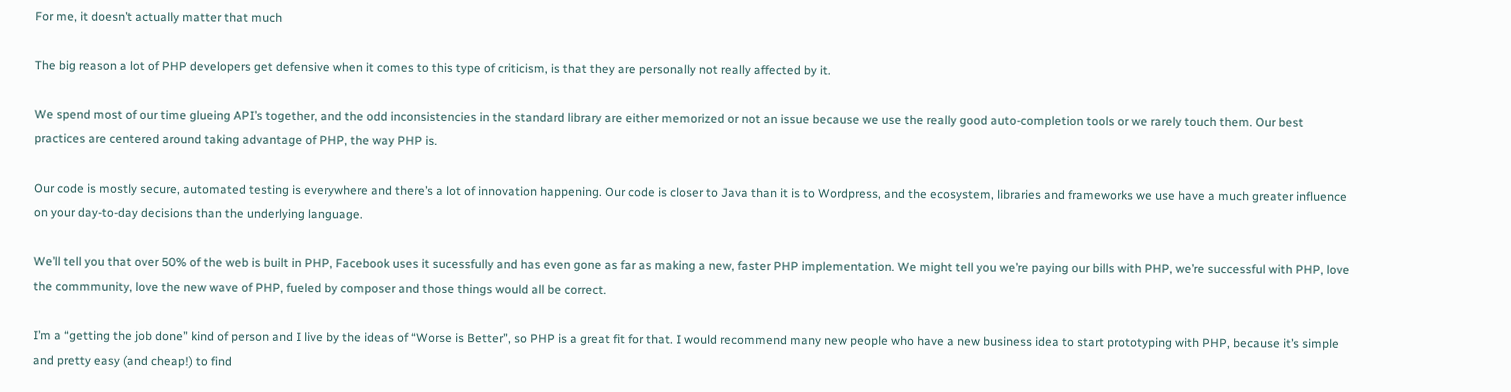For me, it doesn’t actually matter that much

The big reason a lot of PHP developers get defensive when it comes to this type of criticism, is that they are personally not really affected by it.

We spend most of our time glueing API’s together, and the odd inconsistencies in the standard library are either memorized or not an issue because we use the really good auto-completion tools or we rarely touch them. Our best practices are centered around taking advantage of PHP, the way PHP is.

Our code is mostly secure, automated testing is everywhere and there’s a lot of innovation happening. Our code is closer to Java than it is to Wordpress, and the ecosystem, libraries and frameworks we use have a much greater influence on your day-to-day decisions than the underlying language.

We’ll tell you that over 50% of the web is built in PHP, Facebook uses it sucessfully and has even gone as far as making a new, faster PHP implementation. We might tell you we’re paying our bills with PHP, we’re successful with PHP, love the commmunity, love the new wave of PHP, fueled by composer and those things would all be correct.

I’m a “getting the job done” kind of person and I live by the ideas of “Worse is Better”, so PHP is a great fit for that. I would recommend many new people who have a new business idea to start prototyping with PHP, because it’s simple and pretty easy (and cheap!) to find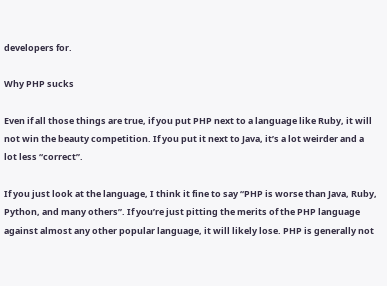developers for.

Why PHP sucks

Even if all those things are true, if you put PHP next to a language like Ruby, it will not win the beauty competition. If you put it next to Java, it’s a lot weirder and a lot less “correct”.

If you just look at the language, I think it fine to say “PHP is worse than Java, Ruby, Python, and many others”. If you’re just pitting the merits of the PHP language against almost any other popular language, it will likely lose. PHP is generally not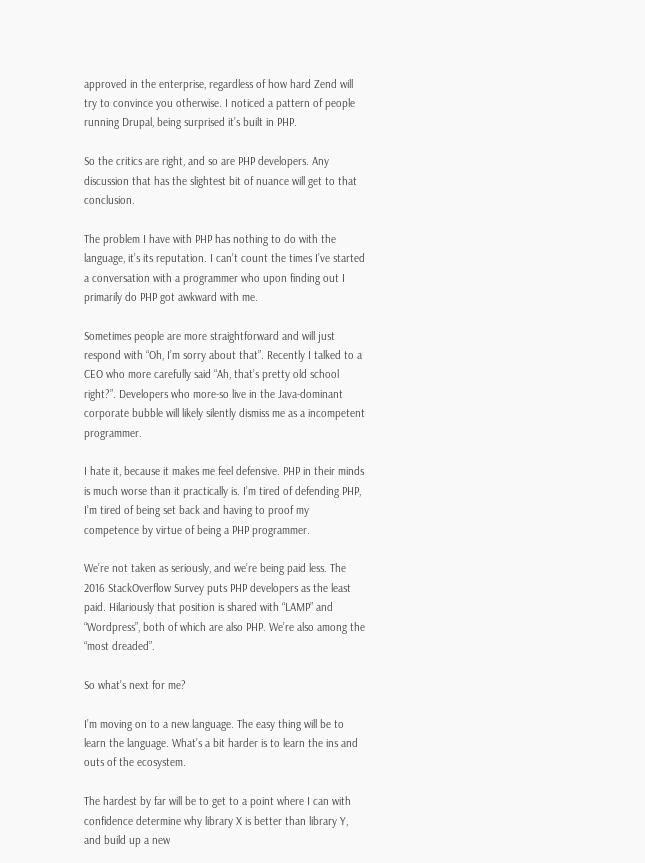approved in the enterprise, regardless of how hard Zend will try to convince you otherwise. I noticed a pattern of people running Drupal, being surprised it’s built in PHP.

So the critics are right, and so are PHP developers. Any discussion that has the slightest bit of nuance will get to that conclusion.

The problem I have with PHP has nothing to do with the language, it’s its reputation. I can’t count the times I’ve started a conversation with a programmer who upon finding out I primarily do PHP got awkward with me.

Sometimes people are more straightforward and will just respond with “Oh, I’m sorry about that”. Recently I talked to a CEO who more carefully said “Ah, that’s pretty old school right?”. Developers who more-so live in the Java-dominant corporate bubble will likely silently dismiss me as a incompetent programmer.

I hate it, because it makes me feel defensive. PHP in their minds is much worse than it practically is. I’m tired of defending PHP, I’m tired of being set back and having to proof my competence by virtue of being a PHP programmer.

We’re not taken as seriously, and we’re being paid less. The 2016 StackOverflow Survey puts PHP developers as the least paid. Hilariously that position is shared with “LAMP” and “Wordpress”, both of which are also PHP. We’re also among the “most dreaded”.

So what’s next for me?

I’m moving on to a new language. The easy thing will be to learn the language. What’s a bit harder is to learn the ins and outs of the ecosystem.

The hardest by far will be to get to a point where I can with confidence determine why library X is better than library Y, and build up a new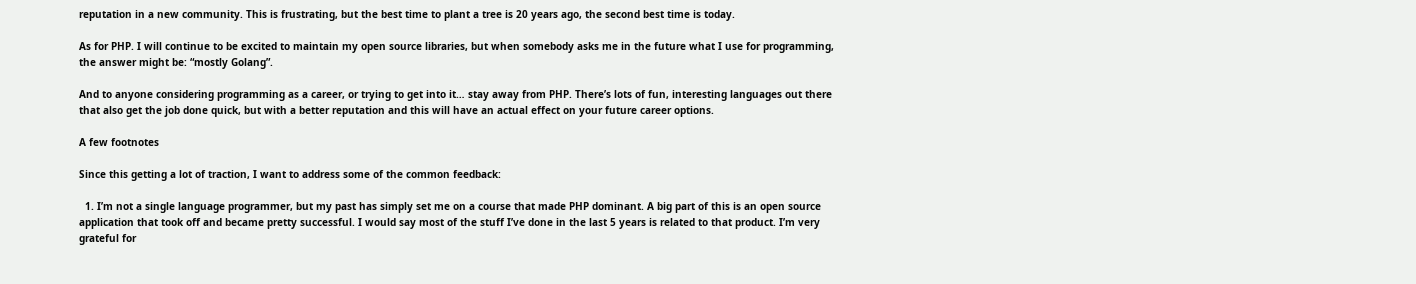reputation in a new community. This is frustrating, but the best time to plant a tree is 20 years ago, the second best time is today.

As for PHP. I will continue to be excited to maintain my open source libraries, but when somebody asks me in the future what I use for programming, the answer might be: “mostly Golang”.

And to anyone considering programming as a career, or trying to get into it… stay away from PHP. There’s lots of fun, interesting languages out there that also get the job done quick, but with a better reputation and this will have an actual effect on your future career options.

A few footnotes

Since this getting a lot of traction, I want to address some of the common feedback:

  1. I’m not a single language programmer, but my past has simply set me on a course that made PHP dominant. A big part of this is an open source application that took off and became pretty successful. I would say most of the stuff I’ve done in the last 5 years is related to that product. I’m very grateful for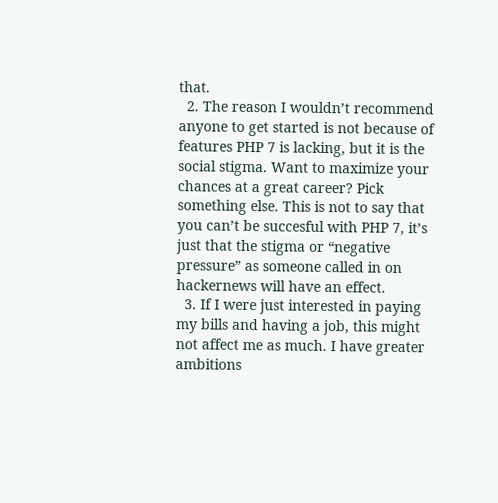that.
  2. The reason I wouldn’t recommend anyone to get started is not because of features PHP 7 is lacking, but it is the social stigma. Want to maximize your chances at a great career? Pick something else. This is not to say that you can’t be succesful with PHP 7, it’s just that the stigma or “negative pressure” as someone called in on hackernews will have an effect.
  3. If I were just interested in paying my bills and having a job, this might not affect me as much. I have greater ambitions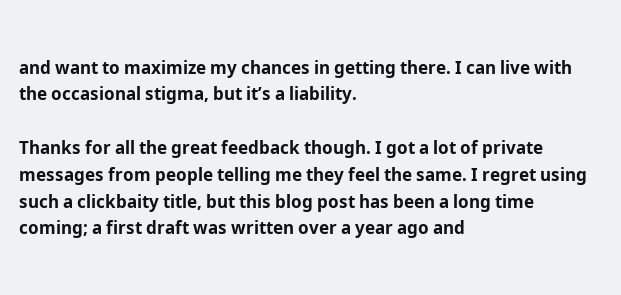and want to maximize my chances in getting there. I can live with the occasional stigma, but it’s a liability.

Thanks for all the great feedback though. I got a lot of private messages from people telling me they feel the same. I regret using such a clickbaity title, but this blog post has been a long time coming; a first draft was written over a year ago and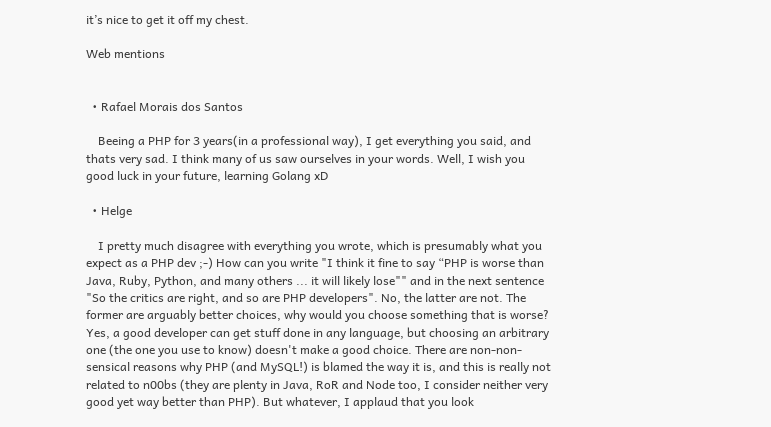it’s nice to get it off my chest.

Web mentions


  • Rafael Morais dos Santos

    Beeing a PHP for 3 years(in a professional way), I get everything you said, and thats very sad. I think many of us saw ourselves in your words. Well, I wish you good luck in your future, learning Golang xD

  • Helge

    I pretty much disagree with everything you wrote, which is presumably what you expect as a PHP dev ;-) How can you write "I think it fine to say “PHP is worse than Java, Ruby, Python, and many others ... it will likely lose"" and in the next sentence "So the critics are right, and so are PHP developers". No, the latter are not. The former are arguably better choices, why would you choose something that is worse? Yes, a good developer can get stuff done in any language, but choosing an arbitrary one (the one you use to know) doesn't make a good choice. There are non-non-sensical reasons why PHP (and MySQL!) is blamed the way it is, and this is really not related to n00bs (they are plenty in Java, RoR and Node too, I consider neither very good yet way better than PHP). But whatever, I applaud that you look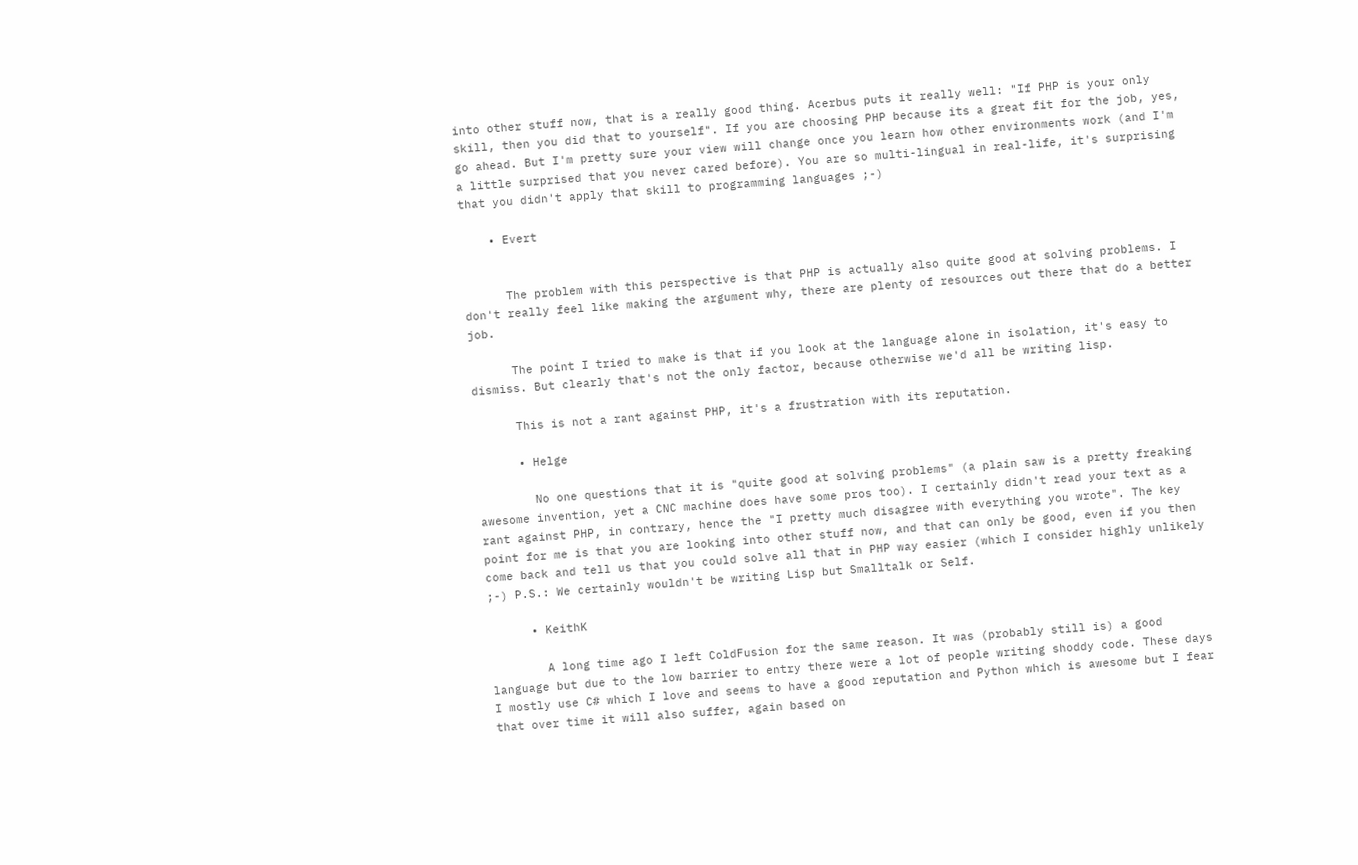into other stuff now, that is a really good thing. Acerbus puts it really well: "If PHP is your only skill, then you did that to yourself". If you are choosing PHP because its a great fit for the job, yes, go ahead. But I'm pretty sure your view will change once you learn how other environments work (and I'm a little surprised that you never cared before). You are so multi-lingual in real-life, it's surprising that you didn't apply that skill to programming languages ;-)

    • Evert


      The problem with this perspective is that PHP is actually also quite good at solving problems. I don't really feel like making the argument why, there are plenty of resources out there that do a better job.

      The point I tried to make is that if you look at the language alone in isolation, it's easy to dismiss. But clearly that's not the only factor, because otherwise we'd all be writing lisp.

      This is not a rant against PHP, it's a frustration with its reputation.

      • Helge

        No one questions that it is "quite good at solving problems" (a plain saw is a pretty freaking awesome invention, yet a CNC machine does have some pros too). I certainly didn't read your text as a rant against PHP, in contrary, hence the "I pretty much disagree with everything you wrote". The key point for me is that you are looking into other stuff now, and that can only be good, even if you then come back and tell us that you could solve all that in PHP way easier (which I consider highly unlikely ;-) P.S.: We certainly wouldn't be writing Lisp but Smalltalk or Self.

      • KeithK

        A long time ago I left ColdFusion for the same reason. It was (probably still is) a good language but due to the low barrier to entry there were a lot of people writing shoddy code. These days I mostly use C# which I love and seems to have a good reputation and Python which is awesome but I fear that over time it will also suffer, again based on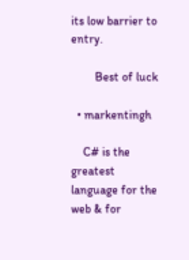its low barrier to entry.

        Best of luck

  • markentingh

    C# is the greatest language for the web & for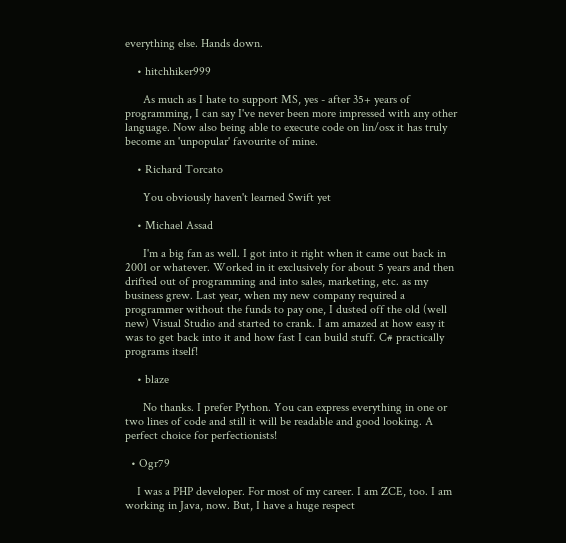everything else. Hands down.

    • hitchhiker999

      As much as I hate to support MS, yes - after 35+ years of programming, I can say I've never been more impressed with any other language. Now also being able to execute code on lin/osx it has truly become an 'unpopular' favourite of mine.

    • Richard Torcato

      You obviously haven't learned Swift yet

    • Michael Assad

      I'm a big fan as well. I got into it right when it came out back in 2001 or whatever. Worked in it exclusively for about 5 years and then drifted out of programming and into sales, marketing, etc. as my business grew. Last year, when my new company required a programmer without the funds to pay one, I dusted off the old (well new) Visual Studio and started to crank. I am amazed at how easy it was to get back into it and how fast I can build stuff. C# practically programs itself!

    • blaze

      No thanks. I prefer Python. You can express everything in one or two lines of code and still it will be readable and good looking. A perfect choice for perfectionists!

  • Ogr79

    I was a PHP developer. For most of my career. I am ZCE, too. I am working in Java, now. But, I have a huge respect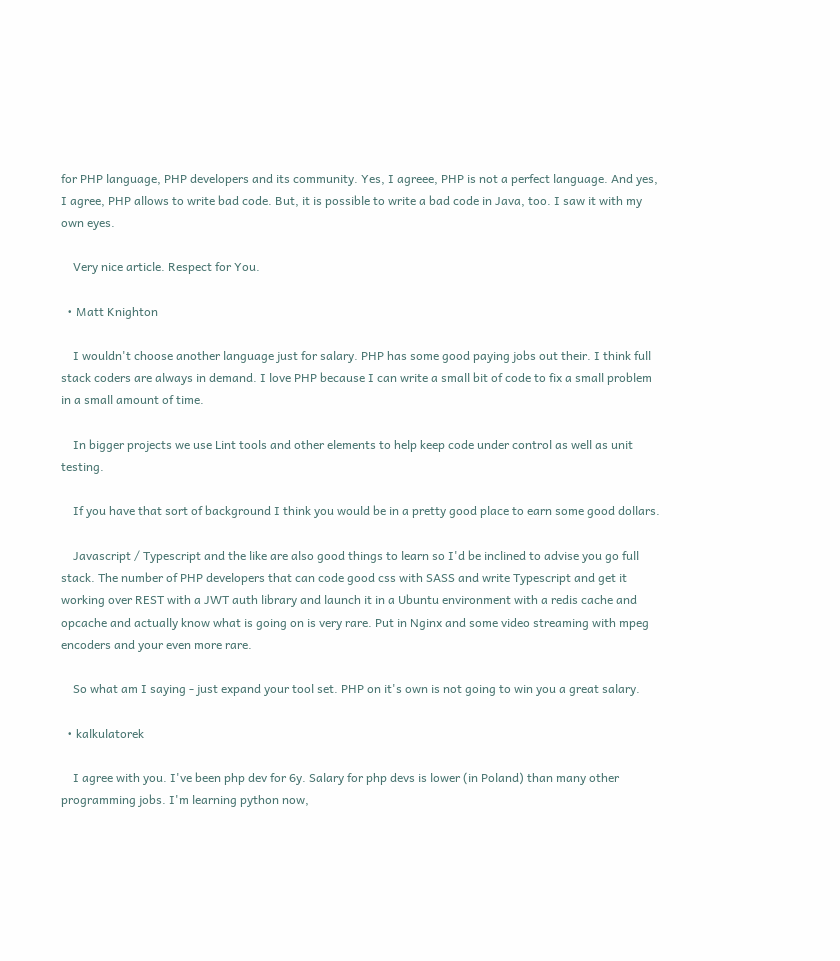for PHP language, PHP developers and its community. Yes, I agreee, PHP is not a perfect language. And yes, I agree, PHP allows to write bad code. But, it is possible to write a bad code in Java, too. I saw it with my own eyes.

    Very nice article. Respect for You.

  • Matt Knighton

    I wouldn't choose another language just for salary. PHP has some good paying jobs out their. I think full stack coders are always in demand. I love PHP because I can write a small bit of code to fix a small problem in a small amount of time.

    In bigger projects we use Lint tools and other elements to help keep code under control as well as unit testing.

    If you have that sort of background I think you would be in a pretty good place to earn some good dollars.

    Javascript / Typescript and the like are also good things to learn so I'd be inclined to advise you go full stack. The number of PHP developers that can code good css with SASS and write Typescript and get it working over REST with a JWT auth library and launch it in a Ubuntu environment with a redis cache and opcache and actually know what is going on is very rare. Put in Nginx and some video streaming with mpeg encoders and your even more rare.

    So what am I saying - just expand your tool set. PHP on it's own is not going to win you a great salary.

  • kalkulatorek

    I agree with you. I've been php dev for 6y. Salary for php devs is lower (in Poland) than many other programming jobs. I'm learning python now,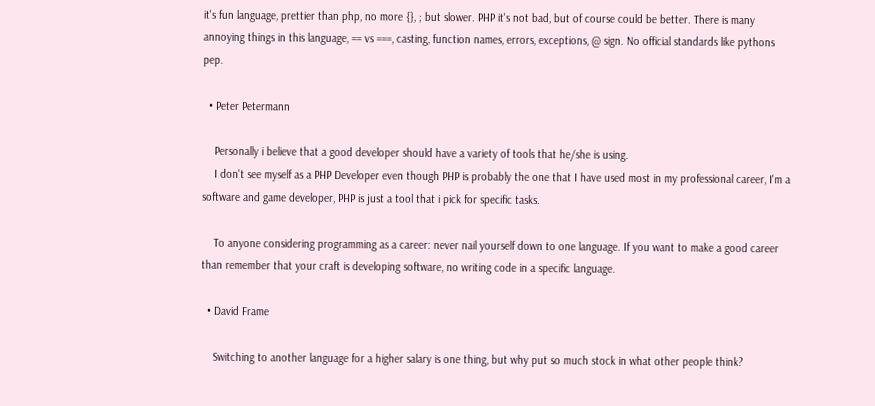it's fun language, prettier than php, no more {}, ; but slower. PHP it's not bad, but of course could be better. There is many annoying things in this language, == vs ===, casting, function names, errors, exceptions, @ sign. No official standards like pythons pep.

  • Peter Petermann

    Personally i believe that a good developer should have a variety of tools that he/she is using.
    I don't see myself as a PHP Developer even though PHP is probably the one that I have used most in my professional career, I'm a software and game developer, PHP is just a tool that i pick for specific tasks.

    To anyone considering programming as a career: never nail yourself down to one language. If you want to make a good career than remember that your craft is developing software, no writing code in a specific language.

  • David Frame

    Switching to another language for a higher salary is one thing, but why put so much stock in what other people think?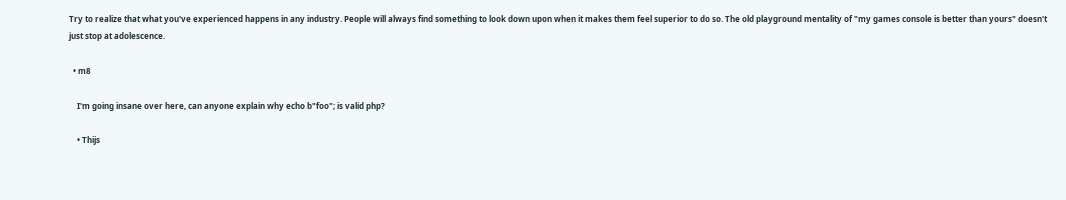Try to realize that what you've experienced happens in any industry. People will always find something to look down upon when it makes them feel superior to do so. The old playground mentality of "my games console is better than yours" doesn't just stop at adolescence.

  • m8

    I'm going insane over here, can anyone explain why echo b"foo"; is valid php?

    • Thijs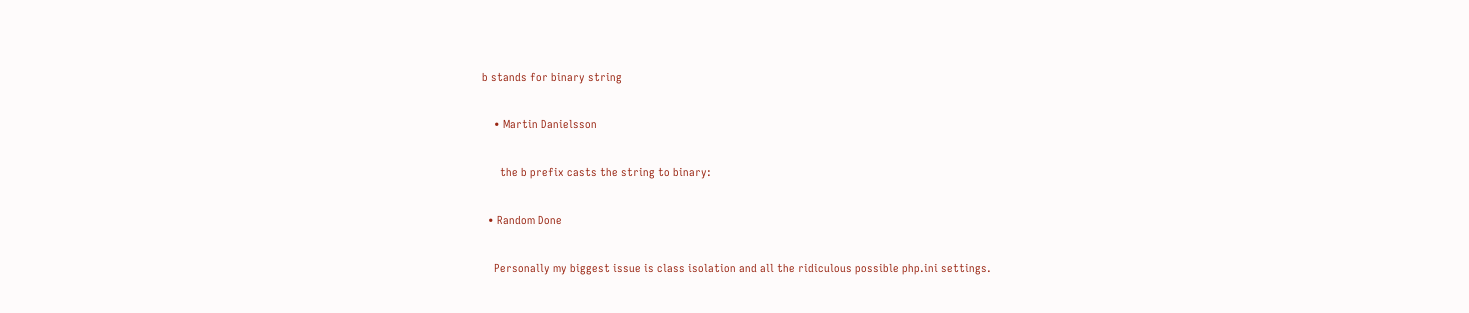b stands for binary string

    • Martin Danielsson

      the b prefix casts the string to binary:

  • Random Done

    Personally my biggest issue is class isolation and all the ridiculous possible php.ini settings.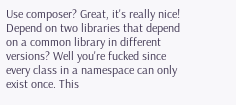Use composer? Great, it's really nice! Depend on two libraries that depend on a common library in different versions? Well you're fucked since every class in a namespace can only exist once. This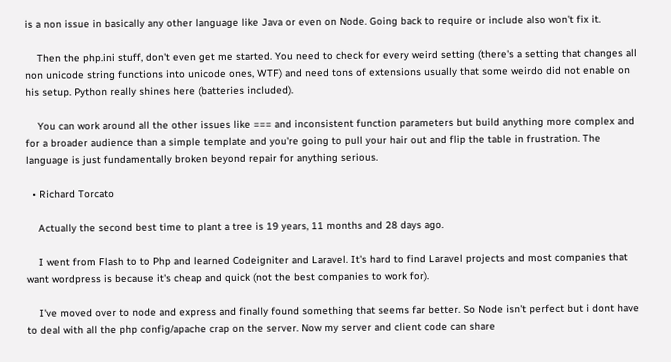is a non issue in basically any other language like Java or even on Node. Going back to require or include also won't fix it.

    Then the php.ini stuff, don't even get me started. You need to check for every weird setting (there's a setting that changes all non unicode string functions into unicode ones, WTF) and need tons of extensions usually that some weirdo did not enable on his setup. Python really shines here (batteries included).

    You can work around all the other issues like === and inconsistent function parameters but build anything more complex and for a broader audience than a simple template and you're going to pull your hair out and flip the table in frustration. The language is just fundamentally broken beyond repair for anything serious.

  • Richard Torcato

    Actually the second best time to plant a tree is 19 years, 11 months and 28 days ago.

    I went from Flash to to Php and learned Codeigniter and Laravel. It's hard to find Laravel projects and most companies that want wordpress is because it's cheap and quick (not the best companies to work for).

    I've moved over to node and express and finally found something that seems far better. So Node isn't perfect but i dont have to deal with all the php config/apache crap on the server. Now my server and client code can share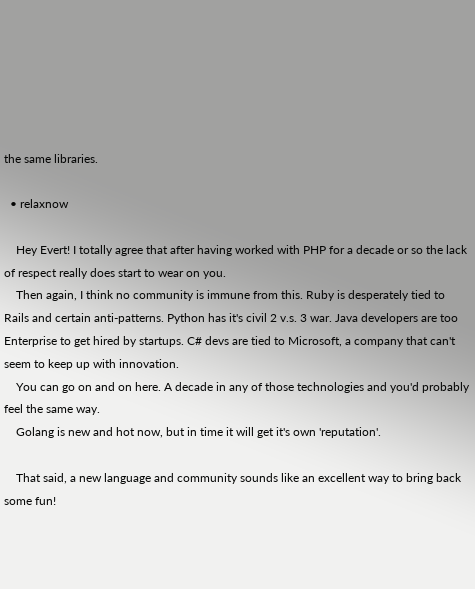the same libraries.

  • relaxnow

    Hey Evert! I totally agree that after having worked with PHP for a decade or so the lack of respect really does start to wear on you.
    Then again, I think no community is immune from this. Ruby is desperately tied to Rails and certain anti-patterns. Python has it's civil 2 v.s. 3 war. Java developers are too Enterprise to get hired by startups. C# devs are tied to Microsoft, a company that can't seem to keep up with innovation.
    You can go on and on here. A decade in any of those technologies and you'd probably feel the same way.
    Golang is new and hot now, but in time it will get it's own 'reputation'.

    That said, a new language and community sounds like an excellent way to bring back some fun!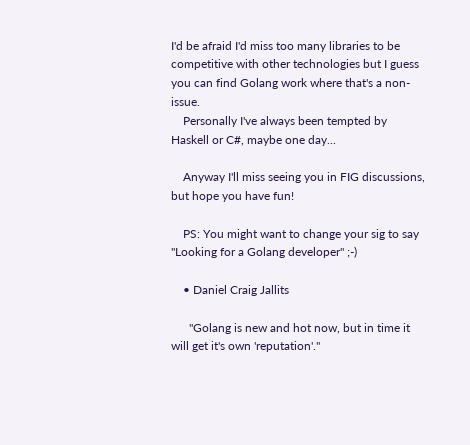I'd be afraid I'd miss too many libraries to be competitive with other technologies but I guess you can find Golang work where that's a non-issue.
    Personally I've always been tempted by Haskell or C#, maybe one day...

    Anyway I'll miss seeing you in FIG discussions, but hope you have fun!

    PS: You might want to change your sig to say "Looking for a Golang developer" ;-)

    • Daniel Craig Jallits

      "Golang is new and hot now, but in time it will get it's own 'reputation'."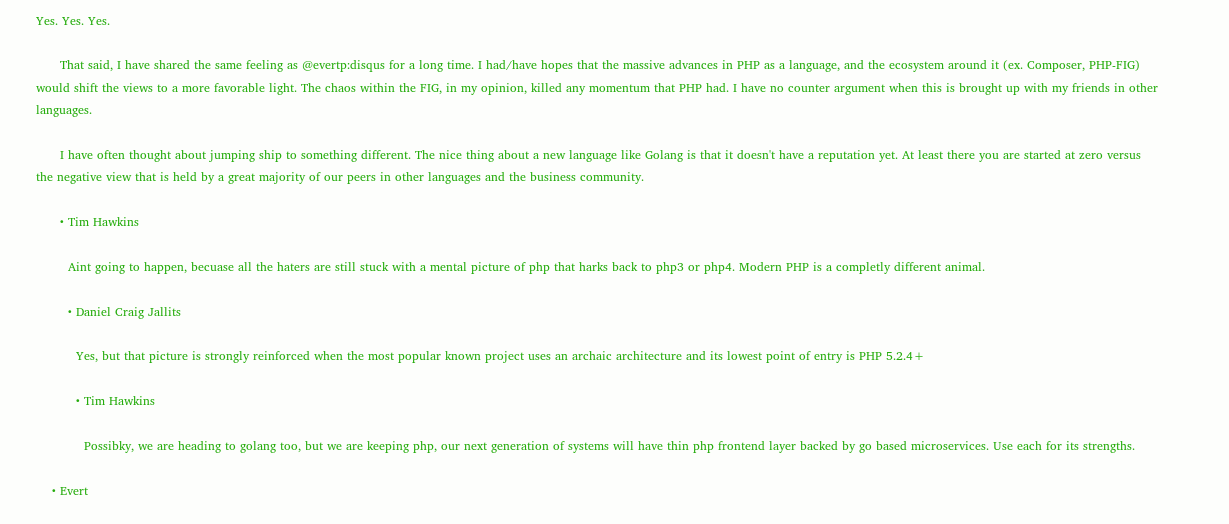Yes. Yes. Yes.

      That said, I have shared the same feeling as @evertp:disqus for a long time. I had/have hopes that the massive advances in PHP as a language, and the ecosystem around it (ex. Composer, PHP-FIG) would shift the views to a more favorable light. The chaos within the FIG, in my opinion, killed any momentum that PHP had. I have no counter argument when this is brought up with my friends in other languages.

      I have often thought about jumping ship to something different. The nice thing about a new language like Golang is that it doesn't have a reputation yet. At least there you are started at zero versus the negative view that is held by a great majority of our peers in other languages and the business community.

      • Tim Hawkins

        Aint going to happen, becuase all the haters are still stuck with a mental picture of php that harks back to php3 or php4. Modern PHP is a completly different animal.

        • Daniel Craig Jallits

          Yes, but that picture is strongly reinforced when the most popular known project uses an archaic architecture and its lowest point of entry is PHP 5.2.4+

          • Tim Hawkins

            Possibky, we are heading to golang too, but we are keeping php, our next generation of systems will have thin php frontend layer backed by go based microservices. Use each for its strengths.

    • Evert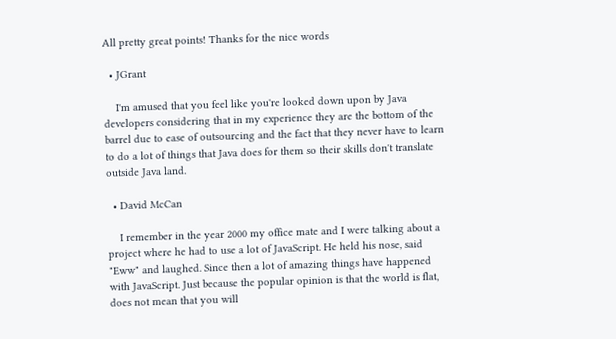All pretty great points! Thanks for the nice words

  • JGrant

    I'm amused that you feel like you're looked down upon by Java developers considering that in my experience they are the bottom of the barrel due to ease of outsourcing and the fact that they never have to learn to do a lot of things that Java does for them so their skills don't translate outside Java land.

  • David McCan

    I remember in the year 2000 my office mate and I were talking about a project where he had to use a lot of JavaScript. He held his nose, said "Eww" and laughed. Since then a lot of amazing things have happened with JavaScript. Just because the popular opinion is that the world is flat, does not mean that you will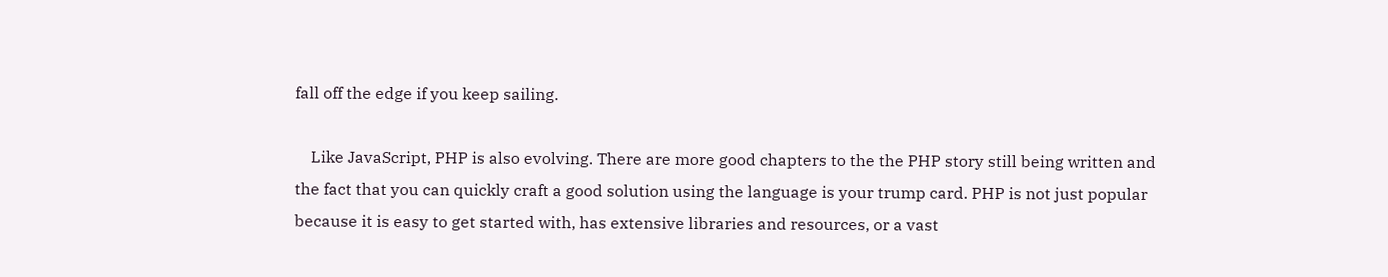fall off the edge if you keep sailing.

    Like JavaScript, PHP is also evolving. There are more good chapters to the the PHP story still being written and the fact that you can quickly craft a good solution using the language is your trump card. PHP is not just popular because it is easy to get started with, has extensive libraries and resources, or a vast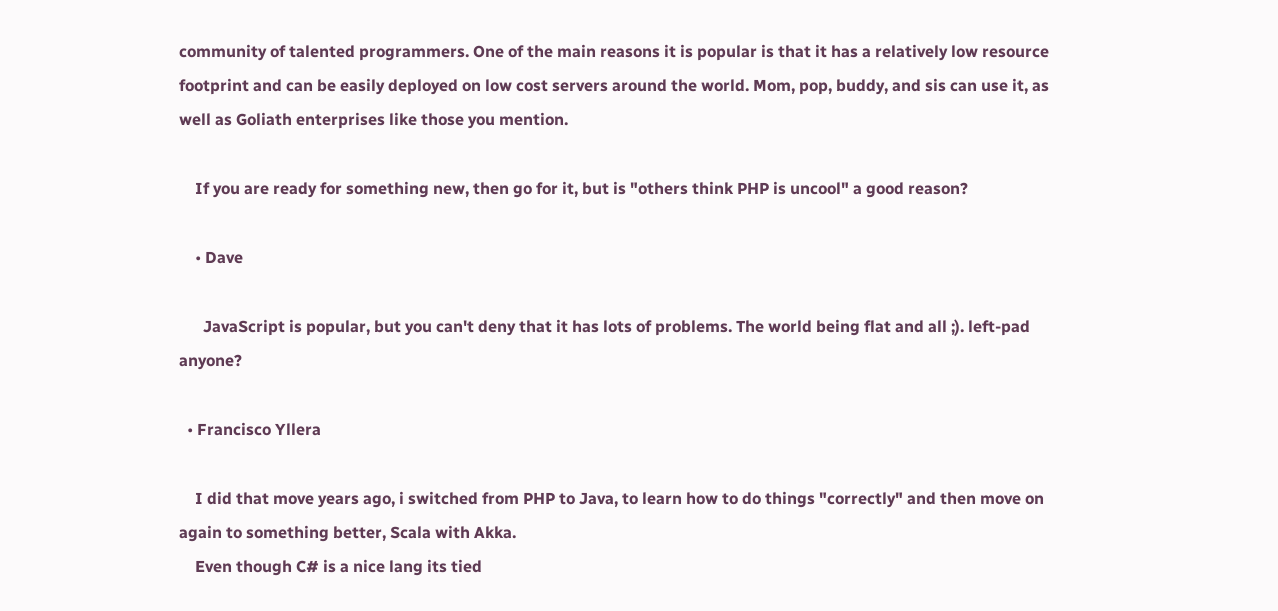community of talented programmers. One of the main reasons it is popular is that it has a relatively low resource footprint and can be easily deployed on low cost servers around the world. Mom, pop, buddy, and sis can use it, as well as Goliath enterprises like those you mention.

    If you are ready for something new, then go for it, but is "others think PHP is uncool" a good reason?

    • Dave

      JavaScript is popular, but you can't deny that it has lots of problems. The world being flat and all ;). left-pad anyone?

  • Francisco Yllera

    I did that move years ago, i switched from PHP to Java, to learn how to do things "correctly" and then move on again to something better, Scala with Akka.
    Even though C# is a nice lang its tied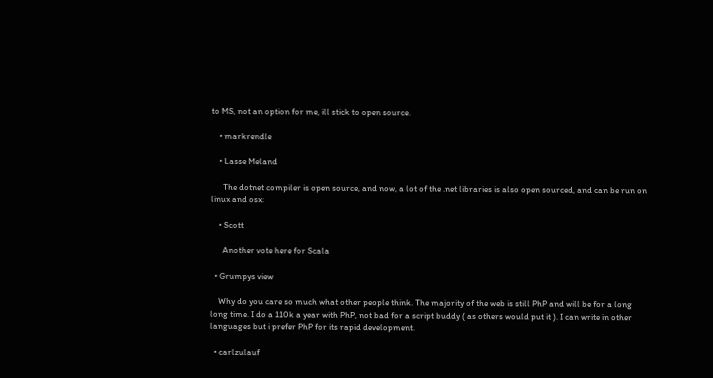to MS, not an option for me, ill stick to open source.

    • markrendle

    • Lasse Meland

      The dotnet compiler is open source, and now, a lot of the .net libraries is also open sourced, and can be run on linux and osx:

    • Scott

      Another vote here for Scala

  • Grumpys view

    Why do you care so much what other people think. The majority of the web is still PhP and will be for a long long time. I do a 110k a year with PhP, not bad for a script buddy ( as others would put it ). I can write in other languages but i prefer PhP for its rapid development.

  • carlzulauf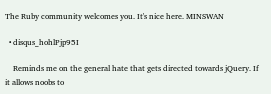The Ruby community welcomes you. It's nice here. MINSWAN

  • disqus_hohlPjp95I

    Reminds me on the general hate that gets directed towards jQuery. If it allows noobs to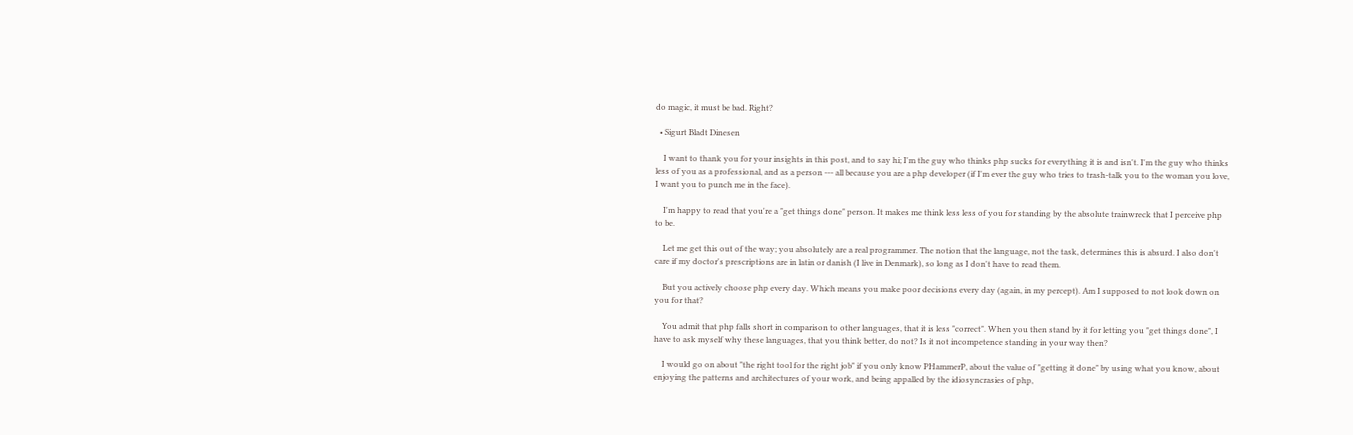do magic, it must be bad. Right?

  • Sigurt Bladt Dinesen

    I want to thank you for your insights in this post, and to say hi; I'm the guy who thinks php sucks for everything it is and isn't. I'm the guy who thinks less of you as a professional, and as a person --- all because you are a php developer (if I'm ever the guy who tries to trash-talk you to the woman you love, I want you to punch me in the face).

    I'm happy to read that you're a "get things done" person. It makes me think less less of you for standing by the absolute trainwreck that I perceive php to be.

    Let me get this out of the way; you absolutely are a real programmer. The notion that the language, not the task, determines this is absurd. I also don't care if my doctor's prescriptions are in latin or danish (I live in Denmark), so long as I don't have to read them.

    But you actively choose php every day. Which means you make poor decisions every day (again, in my percept). Am I supposed to not look down on you for that?

    You admit that php falls short in comparison to other languages, that it is less "correct". When you then stand by it for letting you "get things done", I have to ask myself why these languages, that you think better, do not? Is it not incompetence standing in your way then?

    I would go on about "the right tool for the right job" if you only know PHammerP, about the value of "getting it done" by using what you know, about enjoying the patterns and architectures of your work, and being appalled by the idiosyncrasies of php,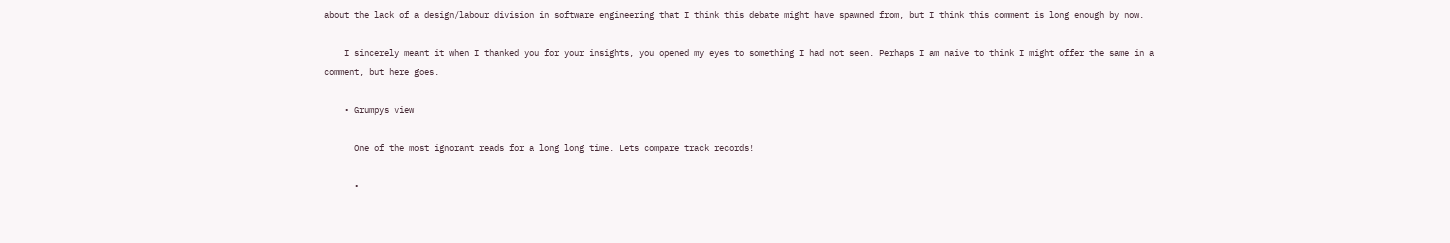about the lack of a design/labour division in software engineering that I think this debate might have spawned from, but I think this comment is long enough by now.

    I sincerely meant it when I thanked you for your insights, you opened my eyes to something I had not seen. Perhaps I am naive to think I might offer the same in a comment, but here goes.

    • Grumpys view

      One of the most ignorant reads for a long long time. Lets compare track records!

      •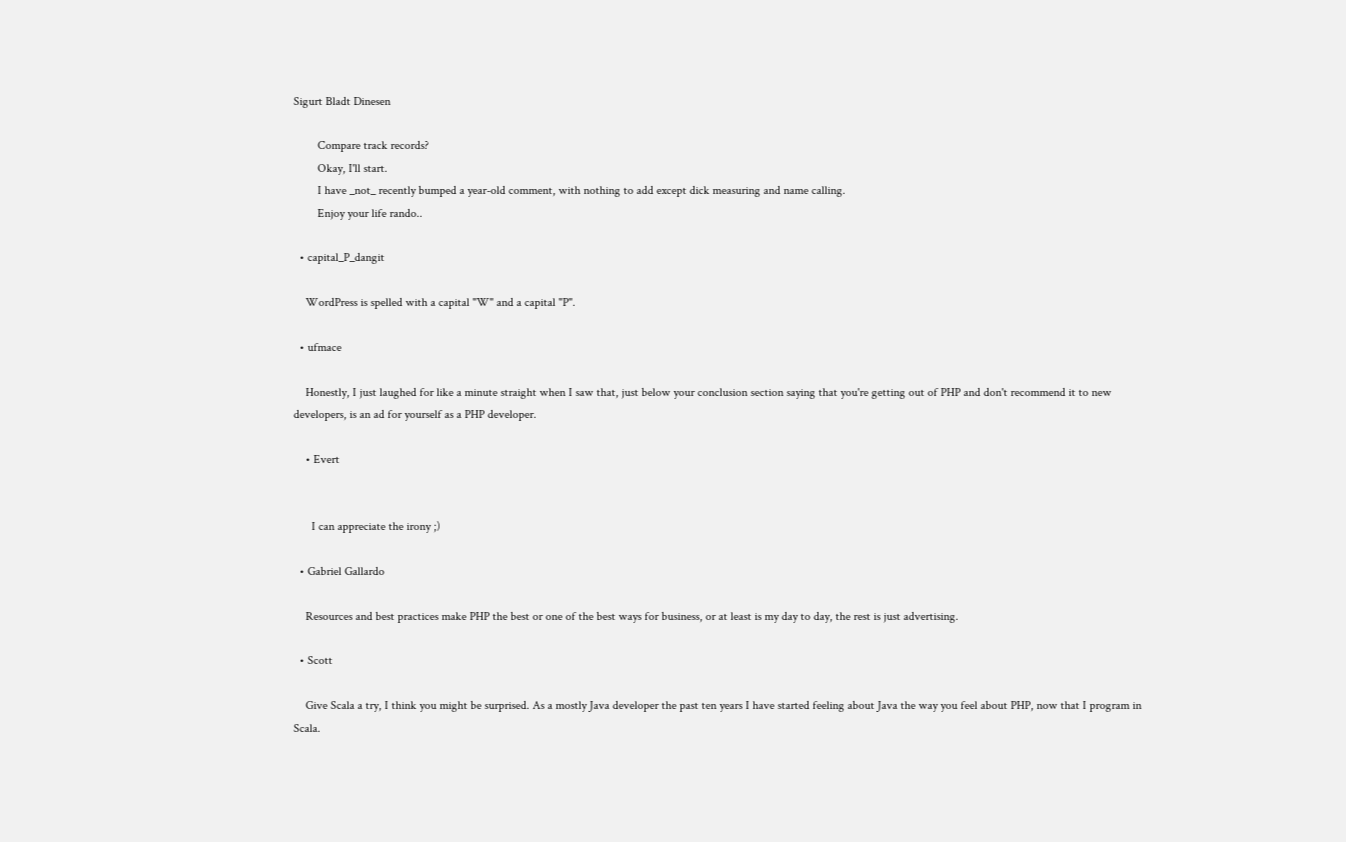Sigurt Bladt Dinesen

        Compare track records?
        Okay, I'll start.
        I have _not_ recently bumped a year-old comment, with nothing to add except dick measuring and name calling.
        Enjoy your life rando..

  • capital_P_dangit

    WordPress is spelled with a capital "W" and a capital "P".

  • ufmace

    Honestly, I just laughed for like a minute straight when I saw that, just below your conclusion section saying that you're getting out of PHP and don't recommend it to new developers, is an ad for yourself as a PHP developer.

    • Evert


      I can appreciate the irony ;)

  • Gabriel Gallardo

    Resources and best practices make PHP the best or one of the best ways for business, or at least is my day to day, the rest is just advertising.

  • Scott

    Give Scala a try, I think you might be surprised. As a mostly Java developer the past ten years I have started feeling about Java the way you feel about PHP, now that I program in Scala.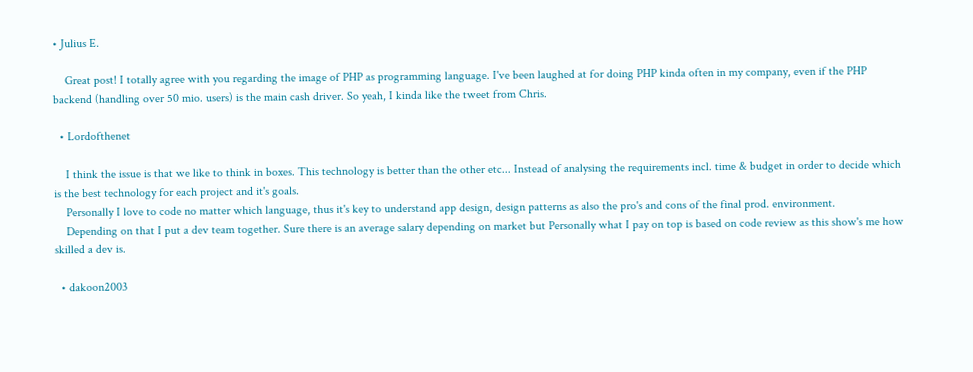• Julius E.

    Great post! I totally agree with you regarding the image of PHP as programming language. I've been laughed at for doing PHP kinda often in my company, even if the PHP backend (handling over 50 mio. users) is the main cash driver. So yeah, I kinda like the tweet from Chris.

  • Lordofthenet

    I think the issue is that we like to think in boxes. This technology is better than the other etc... Instead of analysing the requirements incl. time & budget in order to decide which is the best technology for each project and it's goals.
    Personally I love to code no matter which language, thus it's key to understand app design, design patterns as also the pro's and cons of the final prod. environment.
    Depending on that I put a dev team together. Sure there is an average salary depending on market but Personally what I pay on top is based on code review as this show's me how skilled a dev is.

  • dakoon2003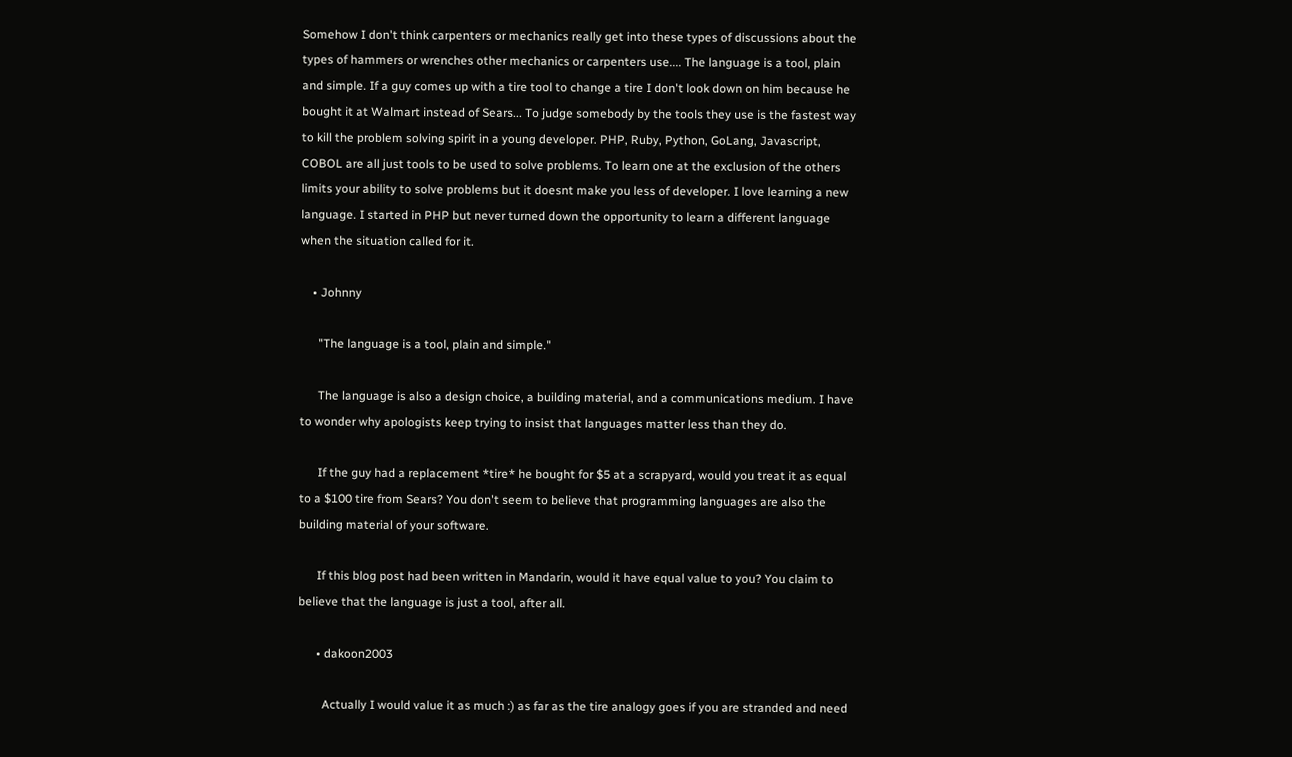Somehow I don't think carpenters or mechanics really get into these types of discussions about the types of hammers or wrenches other mechanics or carpenters use.... The language is a tool, plain and simple. If a guy comes up with a tire tool to change a tire I don't look down on him because he bought it at Walmart instead of Sears... To judge somebody by the tools they use is the fastest way to kill the problem solving spirit in a young developer. PHP, Ruby, Python, GoLang, Javascript, COBOL are all just tools to be used to solve problems. To learn one at the exclusion of the others limits your ability to solve problems but it doesnt make you less of developer. I love learning a new language. I started in PHP but never turned down the opportunity to learn a different language when the situation called for it.

    • Johnny

      "The language is a tool, plain and simple."

      The language is also a design choice, a building material, and a communications medium. I have to wonder why apologists keep trying to insist that languages matter less than they do.

      If the guy had a replacement *tire* he bought for $5 at a scrapyard, would you treat it as equal to a $100 tire from Sears? You don't seem to believe that programming languages are also the building material of your software.

      If this blog post had been written in Mandarin, would it have equal value to you? You claim to believe that the language is just a tool, after all.

      • dakoon2003

        Actually I would value it as much :) as far as the tire analogy goes if you are stranded and need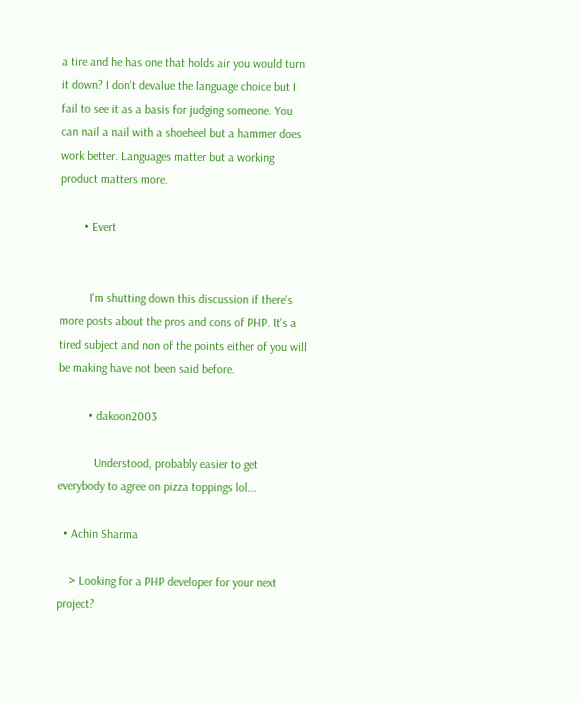a tire and he has one that holds air you would turn it down? I don't devalue the language choice but I fail to see it as a basis for judging someone. You can nail a nail with a shoeheel but a hammer does work better. Languages matter but a working product matters more.

        • Evert


          I'm shutting down this discussion if there's more posts about the pros and cons of PHP. It's a tired subject and non of the points either of you will be making have not been said before.

          • dakoon2003

            Understood, probably easier to get everybody to agree on pizza toppings lol...

  • Achin Sharma

    > Looking for a PHP developer for your next project?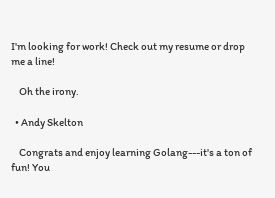I'm looking for work! Check out my resume or drop me a line!

    Oh the irony.

  • Andy Skelton

    Congrats and enjoy learning Golang---it's a ton of fun! You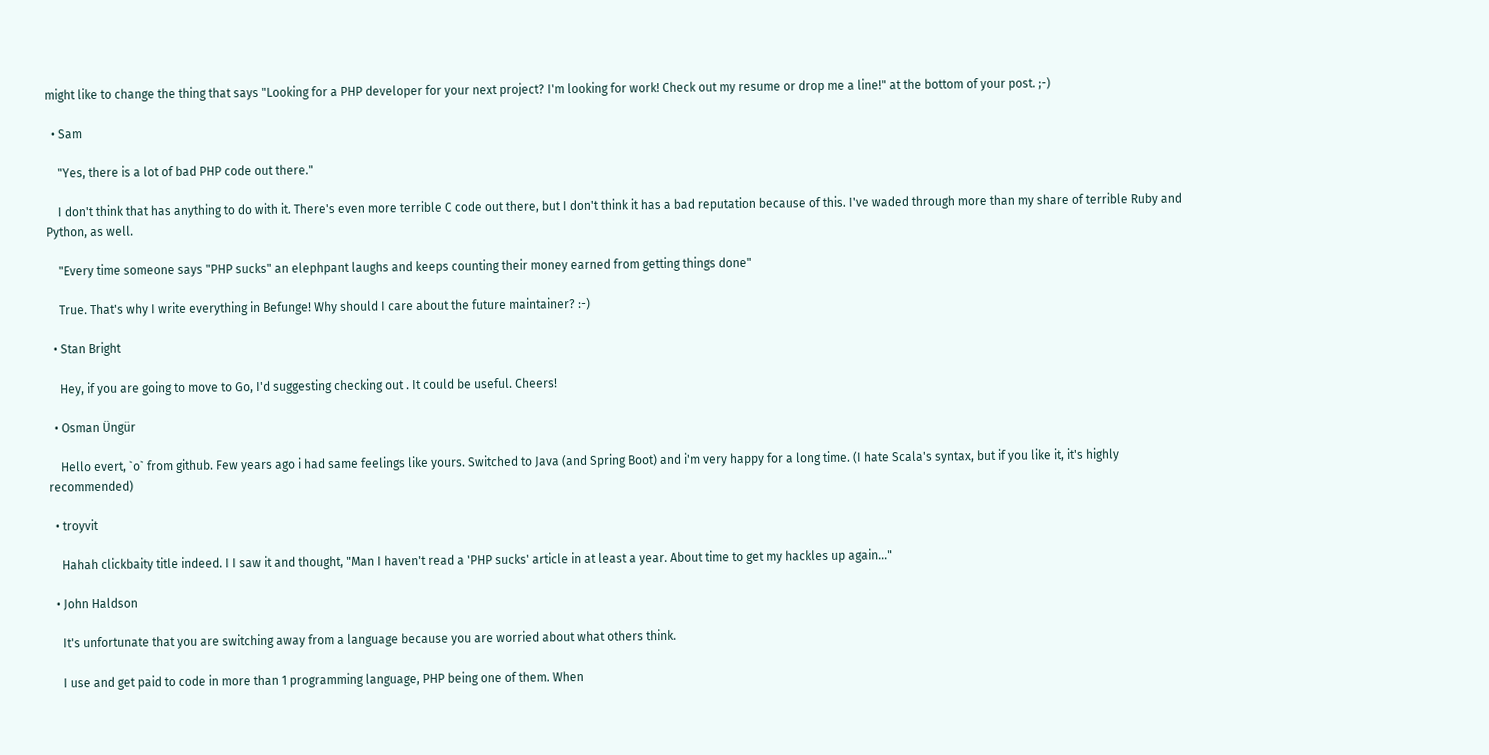might like to change the thing that says "Looking for a PHP developer for your next project? I'm looking for work! Check out my resume or drop me a line!" at the bottom of your post. ;-)

  • Sam

    "Yes, there is a lot of bad PHP code out there."

    I don't think that has anything to do with it. There's even more terrible C code out there, but I don't think it has a bad reputation because of this. I've waded through more than my share of terrible Ruby and Python, as well.

    "Every time someone says "PHP sucks" an elephpant laughs and keeps counting their money earned from getting things done"

    True. That's why I write everything in Befunge! Why should I care about the future maintainer? :-)

  • Stan Bright

    Hey, if you are going to move to Go, I'd suggesting checking out . It could be useful. Cheers!

  • Osman Üngür

    Hello evert, `o` from github. Few years ago i had same feelings like yours. Switched to Java (and Spring Boot) and i'm very happy for a long time. (I hate Scala's syntax, but if you like it, it's highly recommended)

  • troyvit

    Hahah clickbaity title indeed. I I saw it and thought, "Man I haven't read a 'PHP sucks' article in at least a year. About time to get my hackles up again..."

  • John Haldson

    It's unfortunate that you are switching away from a language because you are worried about what others think.

    I use and get paid to code in more than 1 programming language, PHP being one of them. When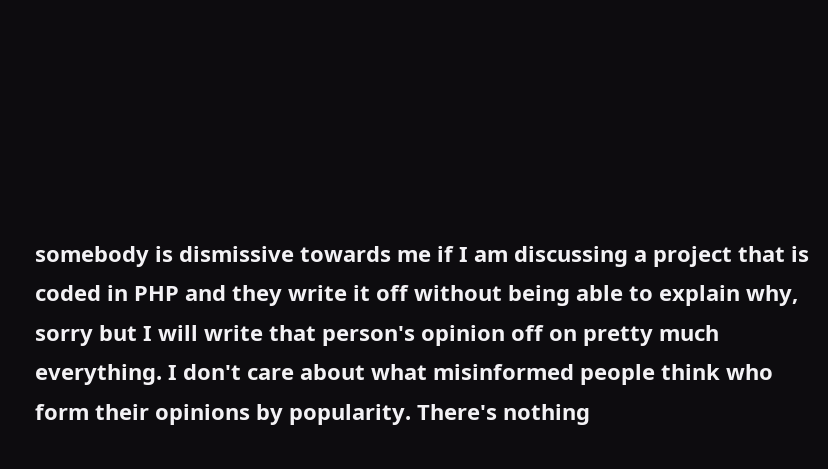somebody is dismissive towards me if I am discussing a project that is coded in PHP and they write it off without being able to explain why, sorry but I will write that person's opinion off on pretty much everything. I don't care about what misinformed people think who form their opinions by popularity. There's nothing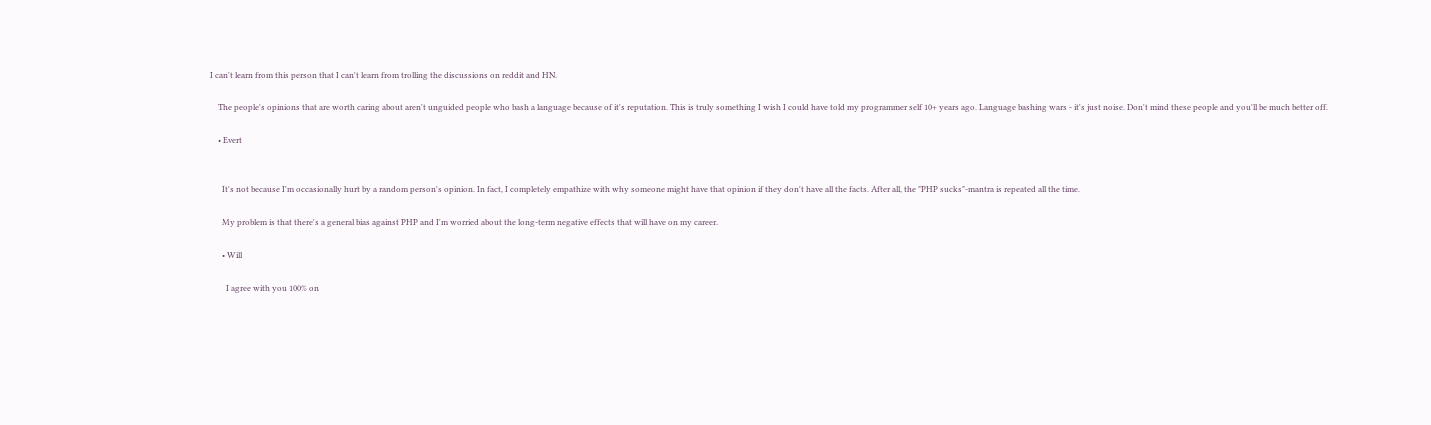I can't learn from this person that I can't learn from trolling the discussions on reddit and HN.

    The people's opinions that are worth caring about aren't unguided people who bash a language because of it's reputation. This is truly something I wish I could have told my programmer self 10+ years ago. Language bashing wars - it's just noise. Don't mind these people and you'll be much better off.

    • Evert


      It's not because I'm occasionally hurt by a random person's opinion. In fact, I completely empathize with why someone might have that opinion if they don't have all the facts. After all, the "PHP sucks"-mantra is repeated all the time.

      My problem is that there's a general bias against PHP and I'm worried about the long-term negative effects that will have on my career.

      • Will

        I agree with you 100% on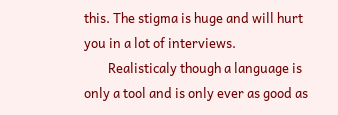this. The stigma is huge and will hurt you in a lot of interviews.
        Realisticaly though a language is only a tool and is only ever as good as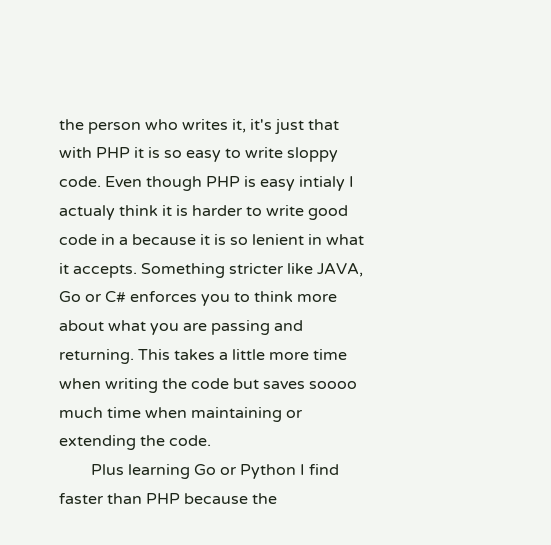the person who writes it, it's just that with PHP it is so easy to write sloppy code. Even though PHP is easy intialy I actualy think it is harder to write good code in a because it is so lenient in what it accepts. Something stricter like JAVA, Go or C# enforces you to think more about what you are passing and returning. This takes a little more time when writing the code but saves soooo much time when maintaining or extending the code.
        Plus learning Go or Python I find faster than PHP because the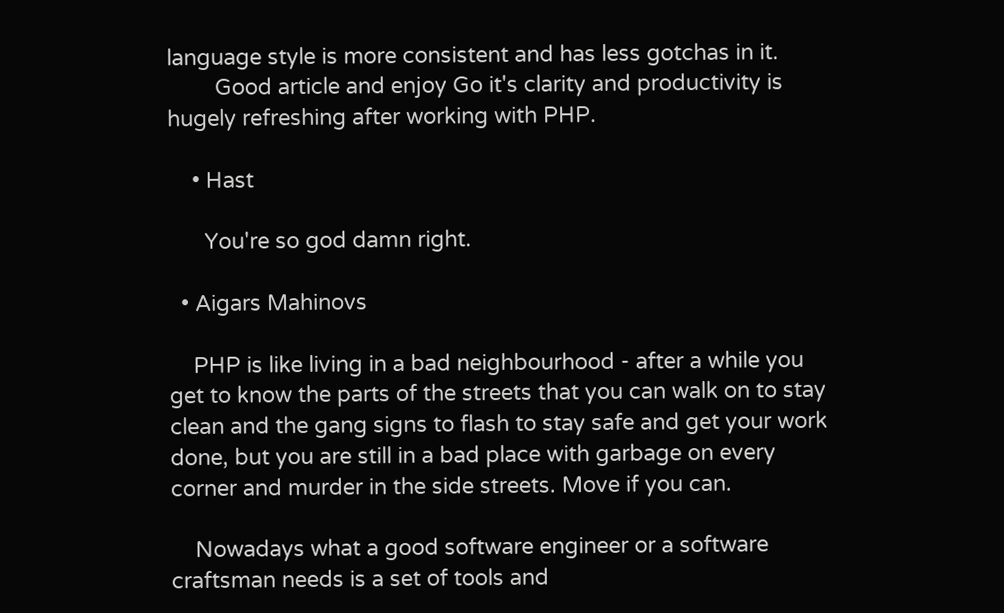language style is more consistent and has less gotchas in it.
        Good article and enjoy Go it's clarity and productivity is hugely refreshing after working with PHP.

    • Hast

      You're so god damn right.

  • Aigars Mahinovs

    PHP is like living in a bad neighbourhood - after a while you get to know the parts of the streets that you can walk on to stay clean and the gang signs to flash to stay safe and get your work done, but you are still in a bad place with garbage on every corner and murder in the side streets. Move if you can.

    Nowadays what a good software engineer or a software craftsman needs is a set of tools and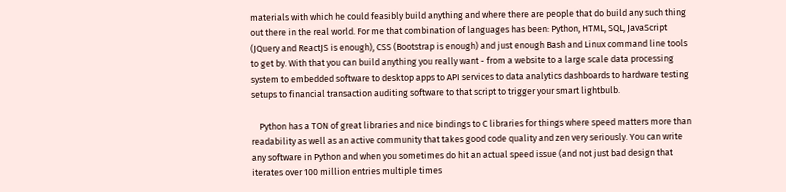materials with which he could feasibly build anything and where there are people that do build any such thing out there in the real world. For me that combination of languages has been: Python, HTML, SQL, JavaScript (JQuery and ReactJS is enough), CSS (Bootstrap is enough) and just enough Bash and Linux command line tools to get by. With that you can build anything you really want - from a website to a large scale data processing system to embedded software to desktop apps to API services to data analytics dashboards to hardware testing setups to financial transaction auditing software to that script to trigger your smart lightbulb.

    Python has a TON of great libraries and nice bindings to C libraries for things where speed matters more than readability as well as an active community that takes good code quality and zen very seriously. You can write any software in Python and when you sometimes do hit an actual speed issue (and not just bad design that iterates over 100 million entries multiple times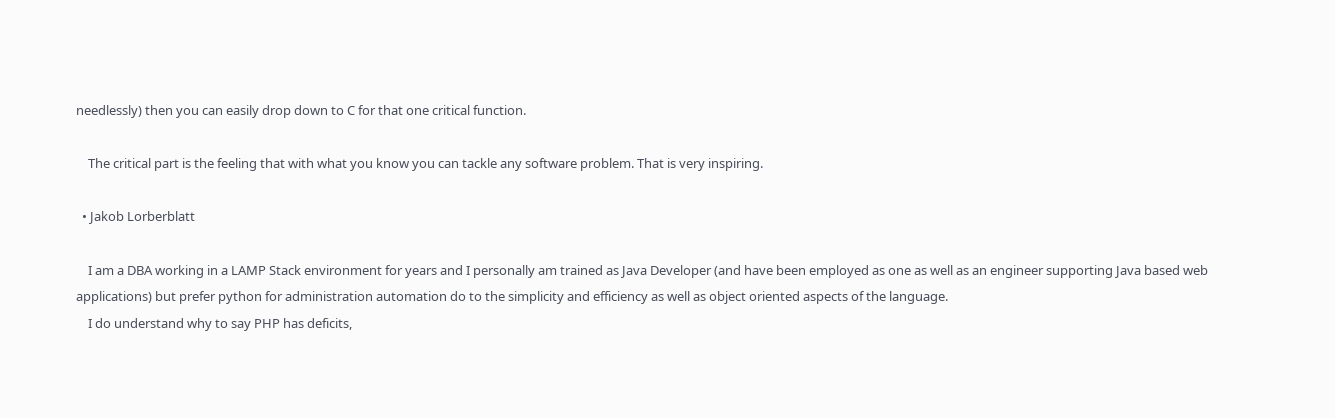needlessly) then you can easily drop down to C for that one critical function.

    The critical part is the feeling that with what you know you can tackle any software problem. That is very inspiring.

  • Jakob Lorberblatt

    I am a DBA working in a LAMP Stack environment for years and I personally am trained as Java Developer (and have been employed as one as well as an engineer supporting Java based web applications) but prefer python for administration automation do to the simplicity and efficiency as well as object oriented aspects of the language.
    I do understand why to say PHP has deficits,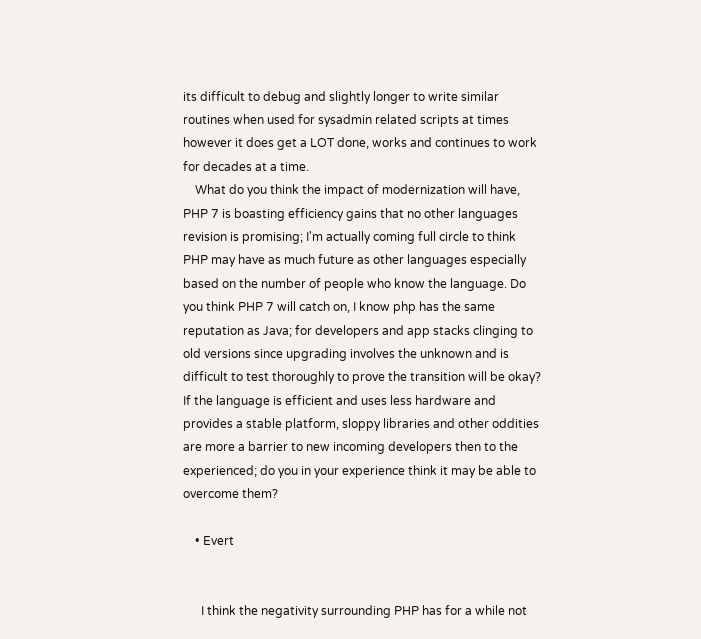its difficult to debug and slightly longer to write similar routines when used for sysadmin related scripts at times however it does get a LOT done, works and continues to work for decades at a time.
    What do you think the impact of modernization will have, PHP 7 is boasting efficiency gains that no other languages revision is promising; I'm actually coming full circle to think PHP may have as much future as other languages especially based on the number of people who know the language. Do you think PHP 7 will catch on, I know php has the same reputation as Java; for developers and app stacks clinging to old versions since upgrading involves the unknown and is difficult to test thoroughly to prove the transition will be okay? If the language is efficient and uses less hardware and provides a stable platform, sloppy libraries and other oddities are more a barrier to new incoming developers then to the experienced; do you in your experience think it may be able to overcome them?

    • Evert


      I think the negativity surrounding PHP has for a while not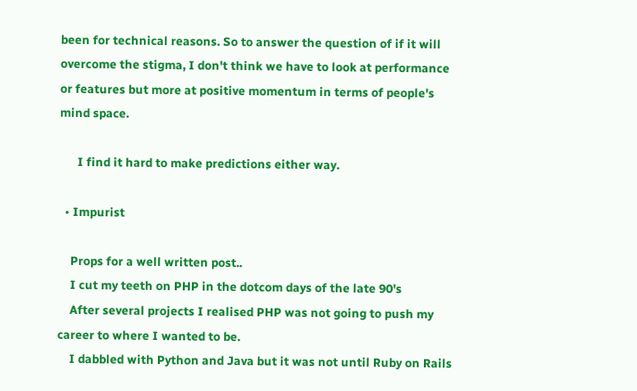been for technical reasons. So to answer the question of if it will overcome the stigma, I don't think we have to look at performance or features but more at positive momentum in terms of people's mind space.

      I find it hard to make predictions either way.

  • Impurist

    Props for a well written post..
    I cut my teeth on PHP in the dotcom days of the late 90's
    After several projects I realised PHP was not going to push my career to where I wanted to be.
    I dabbled with Python and Java but it was not until Ruby on Rails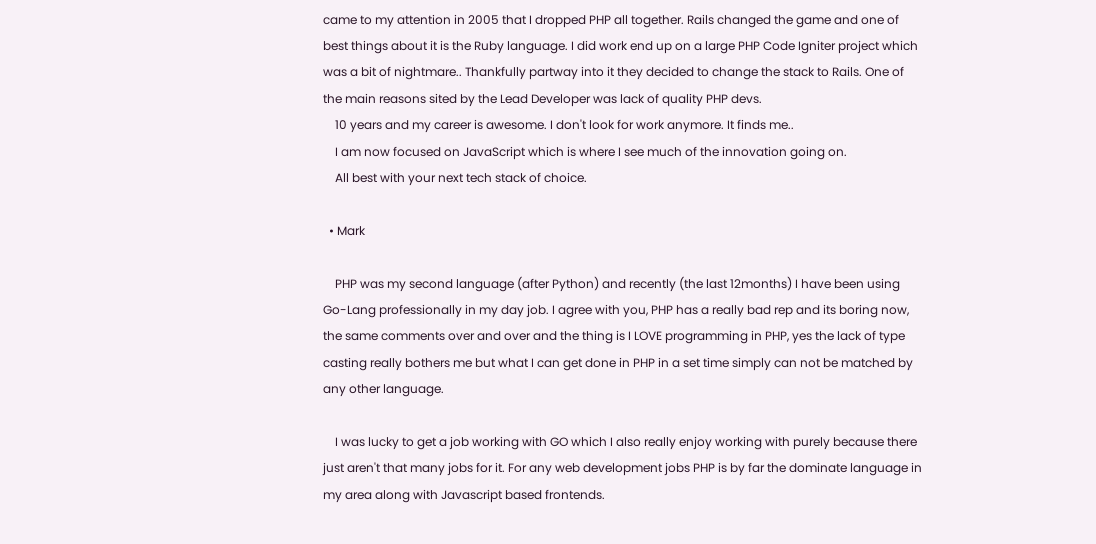came to my attention in 2005 that I dropped PHP all together. Rails changed the game and one of best things about it is the Ruby language. I did work end up on a large PHP Code Igniter project which was a bit of nightmare.. Thankfully partway into it they decided to change the stack to Rails. One of the main reasons sited by the Lead Developer was lack of quality PHP devs.
    10 years and my career is awesome. I don't look for work anymore. It finds me..
    I am now focused on JavaScript which is where I see much of the innovation going on.
    All best with your next tech stack of choice.

  • Mark

    PHP was my second language (after Python) and recently (the last 12months) I have been using Go-Lang professionally in my day job. I agree with you, PHP has a really bad rep and its boring now, the same comments over and over and the thing is I LOVE programming in PHP, yes the lack of type casting really bothers me but what I can get done in PHP in a set time simply can not be matched by any other language.

    I was lucky to get a job working with GO which I also really enjoy working with purely because there just aren't that many jobs for it. For any web development jobs PHP is by far the dominate language in my area along with Javascript based frontends.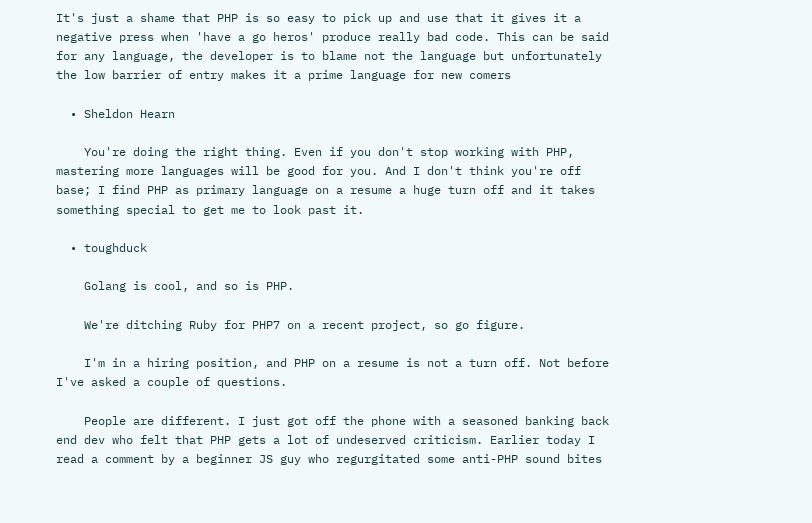It's just a shame that PHP is so easy to pick up and use that it gives it a negative press when 'have a go heros' produce really bad code. This can be said for any language, the developer is to blame not the language but unfortunately the low barrier of entry makes it a prime language for new comers

  • Sheldon Hearn

    You're doing the right thing. Even if you don't stop working with PHP, mastering more languages will be good for you. And I don't think you're off base; I find PHP as primary language on a resume a huge turn off and it takes something special to get me to look past it.

  • toughduck

    Golang is cool, and so is PHP.

    We're ditching Ruby for PHP7 on a recent project, so go figure.

    I'm in a hiring position, and PHP on a resume is not a turn off. Not before I've asked a couple of questions.

    People are different. I just got off the phone with a seasoned banking back end dev who felt that PHP gets a lot of undeserved criticism. Earlier today I read a comment by a beginner JS guy who regurgitated some anti-PHP sound bites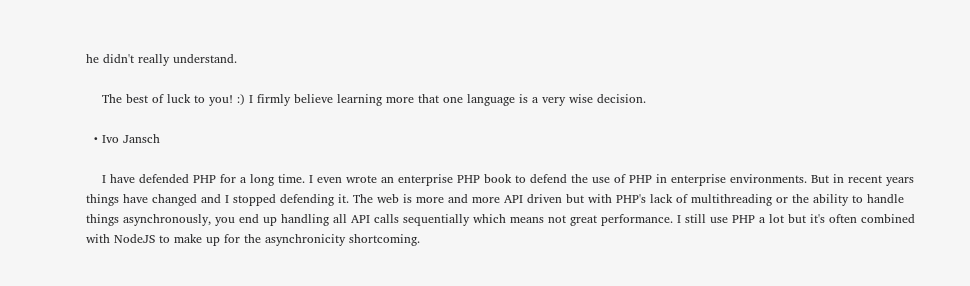he didn't really understand.

    The best of luck to you! :) I firmly believe learning more that one language is a very wise decision.

  • Ivo Jansch

    I have defended PHP for a long time. I even wrote an enterprise PHP book to defend the use of PHP in enterprise environments. But in recent years things have changed and I stopped defending it. The web is more and more API driven but with PHP's lack of multithreading or the ability to handle things asynchronously, you end up handling all API calls sequentially which means not great performance. I still use PHP a lot but it's often combined with NodeJS to make up for the asynchronicity shortcoming.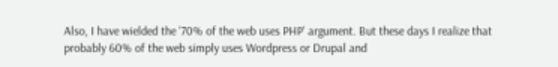Also, I have wielded the '70% of the web uses PHP' argument. But these days I realize that probably 60% of the web simply uses Wordpress or Drupal and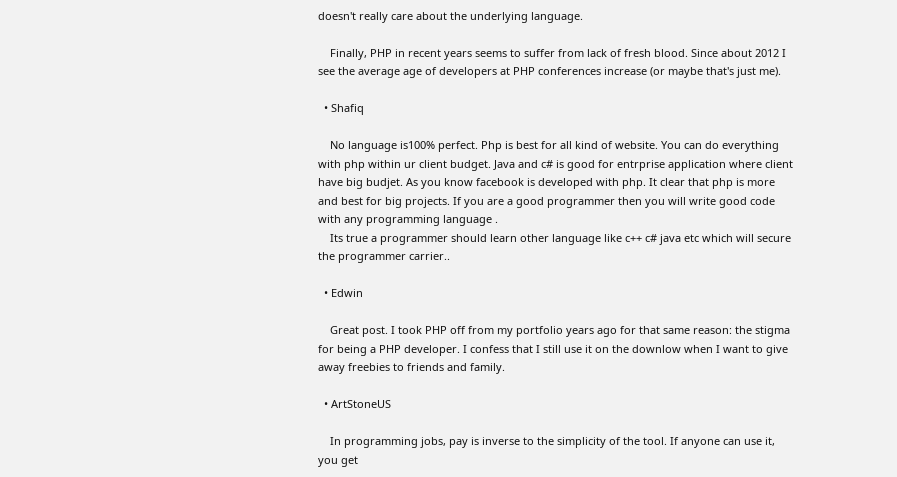doesn't really care about the underlying language.

    Finally, PHP in recent years seems to suffer from lack of fresh blood. Since about 2012 I see the average age of developers at PHP conferences increase (or maybe that's just me).

  • Shafiq

    No language is100% perfect. Php is best for all kind of website. You can do everything with php within ur client budget. Java and c# is good for entrprise application where client have big budjet. As you know facebook is developed with php. It clear that php is more and best for big projects. If you are a good programmer then you will write good code with any programming language .
    Its true a programmer should learn other language like c++ c# java etc which will secure the programmer carrier..

  • Edwin

    Great post. I took PHP off from my portfolio years ago for that same reason: the stigma for being a PHP developer. I confess that I still use it on the downlow when I want to give away freebies to friends and family.

  • ArtStoneUS

    In programming jobs, pay is inverse to the simplicity of the tool. If anyone can use it, you get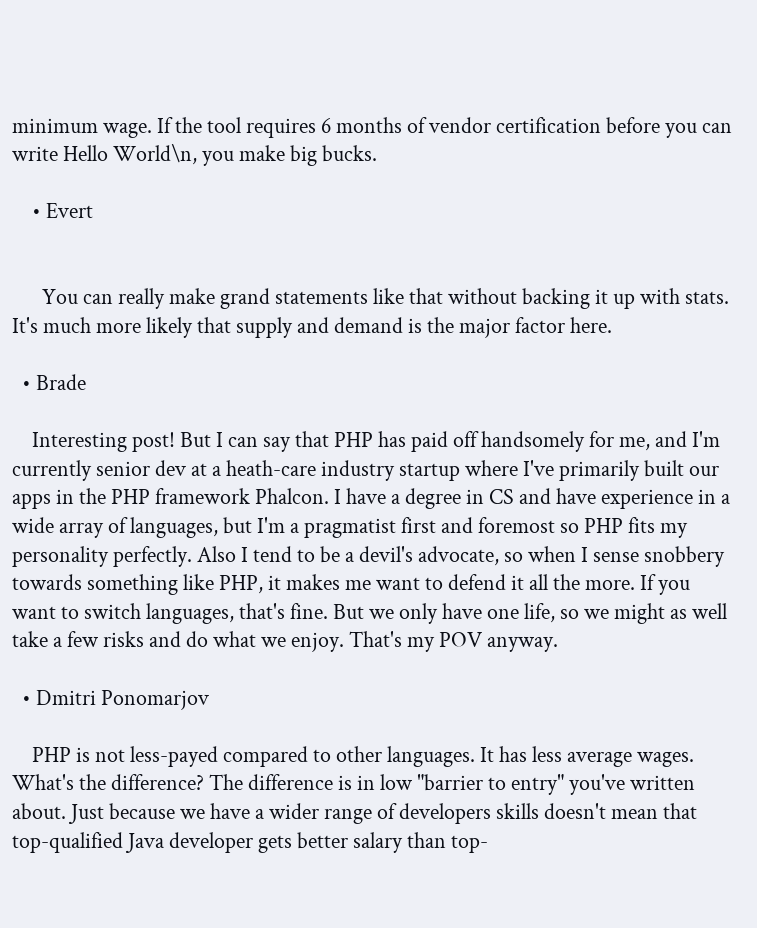minimum wage. If the tool requires 6 months of vendor certification before you can write Hello World\n, you make big bucks.

    • Evert


      You can really make grand statements like that without backing it up with stats. It's much more likely that supply and demand is the major factor here.

  • Brade

    Interesting post! But I can say that PHP has paid off handsomely for me, and I'm currently senior dev at a heath-care industry startup where I've primarily built our apps in the PHP framework Phalcon. I have a degree in CS and have experience in a wide array of languages, but I'm a pragmatist first and foremost so PHP fits my personality perfectly. Also I tend to be a devil's advocate, so when I sense snobbery towards something like PHP, it makes me want to defend it all the more. If you want to switch languages, that's fine. But we only have one life, so we might as well take a few risks and do what we enjoy. That's my POV anyway.

  • Dmitri Ponomarjov

    PHP is not less-payed compared to other languages. It has less average wages. What's the difference? The difference is in low "barrier to entry" you've written about. Just because we have a wider range of developers skills doesn't mean that top-qualified Java developer gets better salary than top-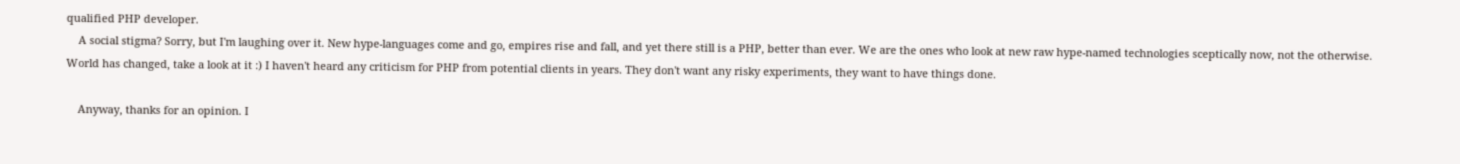qualified PHP developer.
    A social stigma? Sorry, but I'm laughing over it. New hype-languages come and go, empires rise and fall, and yet there still is a PHP, better than ever. We are the ones who look at new raw hype-named technologies sceptically now, not the otherwise. World has changed, take a look at it :) I haven't heard any criticism for PHP from potential clients in years. They don't want any risky experiments, they want to have things done.

    Anyway, thanks for an opinion. I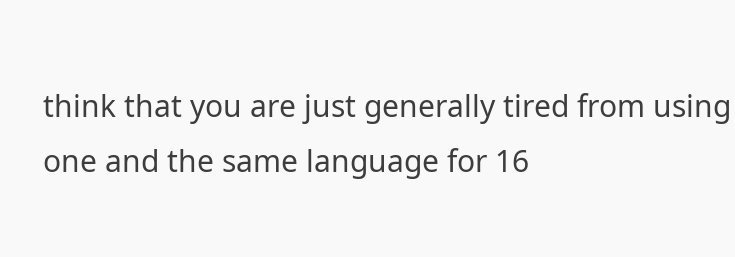think that you are just generally tired from using one and the same language for 16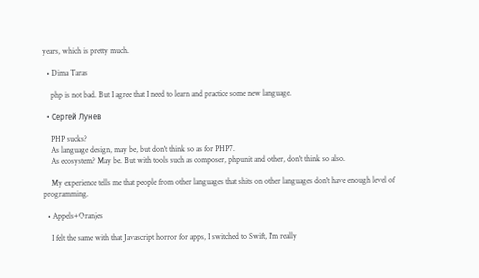years, which is pretty much.

  • Dima Taras

    php is not bad. But I agree that I need to learn and practice some new language.

  • Сергей Лунев

    PHP sucks?
    As language design, may be, but don't think so as for PHP7.
    As ecosystem? May be. But with tools such as composer, phpunit and other, don't think so also.

    My experience tells me that people from other languages that shits on other languages don't have enough level of programming.

  • Appels+Oranjes

    I felt the same with that Javascript horror for apps, I switched to Swift, I'm really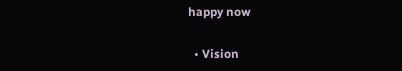happy now

  • Vision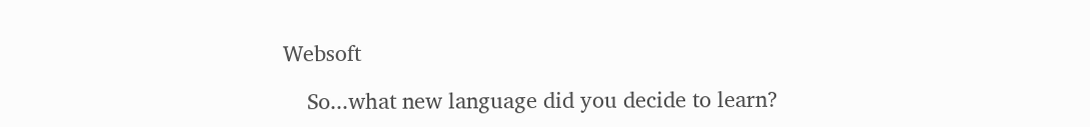Websoft

    So...what new language did you decide to learn?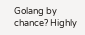Golang by chance? Highly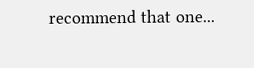recommend that one...